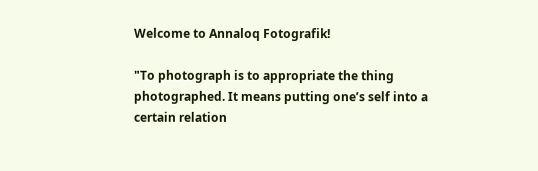Welcome to Annaloq Fotografik!

"To photograph is to appropriate the thing photographed. It means putting one’s self into a certain relation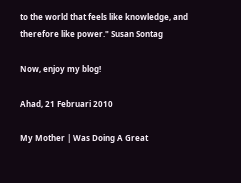to the world that feels like knowledge, and therefore like power." Susan Sontag

Now, enjoy my blog!

Ahad, 21 Februari 2010

My Mother | Was Doing A Great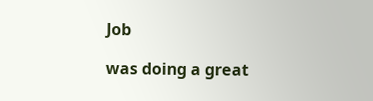Job

was doing a great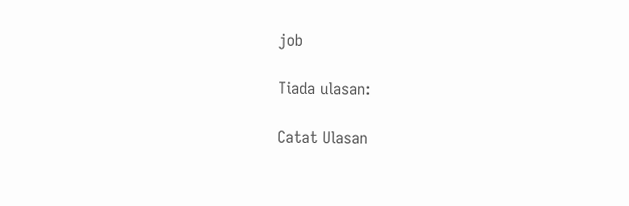job

Tiada ulasan:

Catat Ulasan